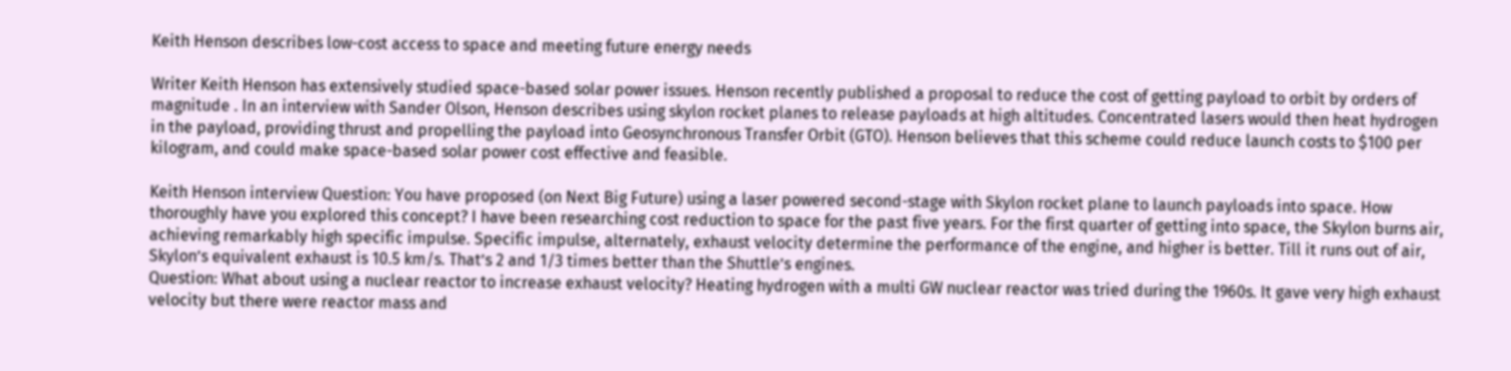Keith Henson describes low-cost access to space and meeting future energy needs

Writer Keith Henson has extensively studied space-based solar power issues. Henson recently published a proposal to reduce the cost of getting payload to orbit by orders of magnitude . In an interview with Sander Olson, Henson describes using skylon rocket planes to release payloads at high altitudes. Concentrated lasers would then heat hydrogen in the payload, providing thrust and propelling the payload into Geosynchronous Transfer Orbit (GTO). Henson believes that this scheme could reduce launch costs to $100 per kilogram, and could make space-based solar power cost effective and feasible.

Keith Henson interview Question: You have proposed (on Next Big Future) using a laser powered second-stage with Skylon rocket plane to launch payloads into space. How thoroughly have you explored this concept? I have been researching cost reduction to space for the past five years. For the first quarter of getting into space, the Skylon burns air, achieving remarkably high specific impulse. Specific impulse, alternately, exhaust velocity determine the performance of the engine, and higher is better. Till it runs out of air, Skylon’s equivalent exhaust is 10.5 km/s. That’s 2 and 1/3 times better than the Shuttle’s engines.
Question: What about using a nuclear reactor to increase exhaust velocity? Heating hydrogen with a multi GW nuclear reactor was tried during the 1960s. It gave very high exhaust velocity but there were reactor mass and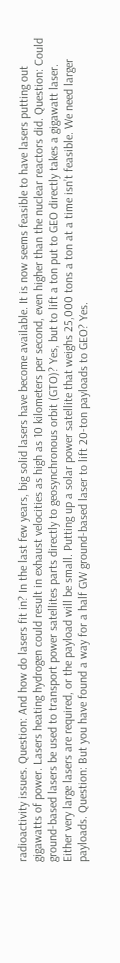radioactivity issues. Question: And how do lasers fit in? In the last few years, big solid lasers have become available. It is now seems feasible to have lasers putting out gigawatts of power. Lasers heating hydrogen could result in exhaust velocities as high as 10 kilometers per second, even higher than the nuclear reactors did. Question: Could ground-based lasers be used to transport power satellites parts directly to geosynchronous orbit (GTO)? Yes, but to lift a ton put to GEO directly takes a gigawatt laser. Either very large lasers are required, or the payload will be small. Putting up a solar power satellite that weighs 25,000 tons a ton at a time isn’t feasible. We need larger payloads. Question: But you have found a way for a half GW ground-based laser to lift 20-ton payloads to GEO? Yes.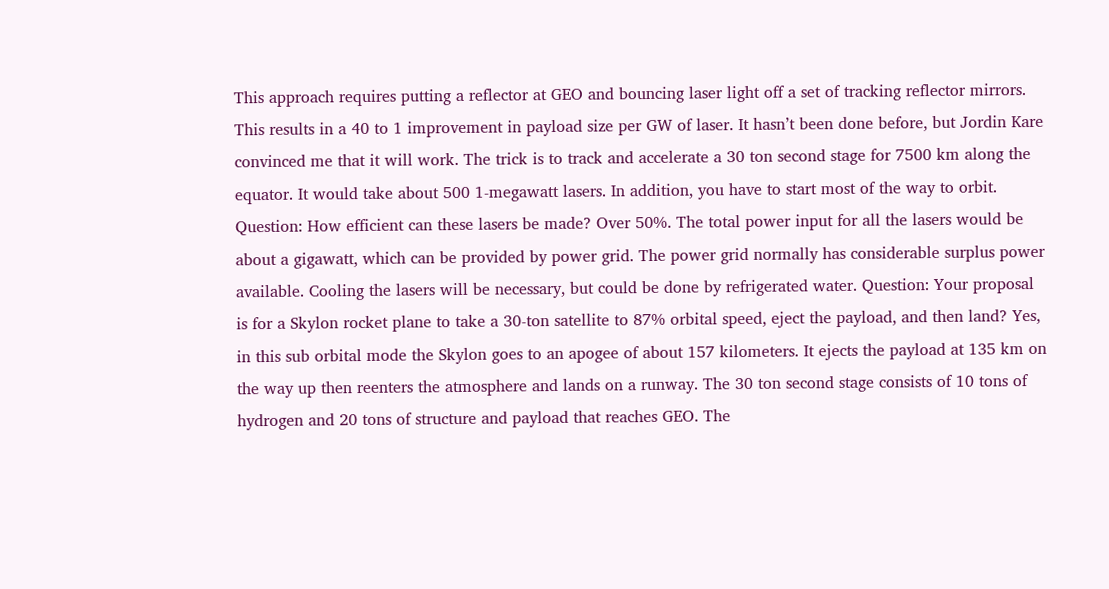This approach requires putting a reflector at GEO and bouncing laser light off a set of tracking reflector mirrors. This results in a 40 to 1 improvement in payload size per GW of laser. It hasn’t been done before, but Jordin Kare convinced me that it will work. The trick is to track and accelerate a 30 ton second stage for 7500 km along the equator. It would take about 500 1-megawatt lasers. In addition, you have to start most of the way to orbit. Question: How efficient can these lasers be made? Over 50%. The total power input for all the lasers would be about a gigawatt, which can be provided by power grid. The power grid normally has considerable surplus power available. Cooling the lasers will be necessary, but could be done by refrigerated water. Question: Your proposal is for a Skylon rocket plane to take a 30-ton satellite to 87% orbital speed, eject the payload, and then land? Yes, in this sub orbital mode the Skylon goes to an apogee of about 157 kilometers. It ejects the payload at 135 km on the way up then reenters the atmosphere and lands on a runway. The 30 ton second stage consists of 10 tons of hydrogen and 20 tons of structure and payload that reaches GEO. The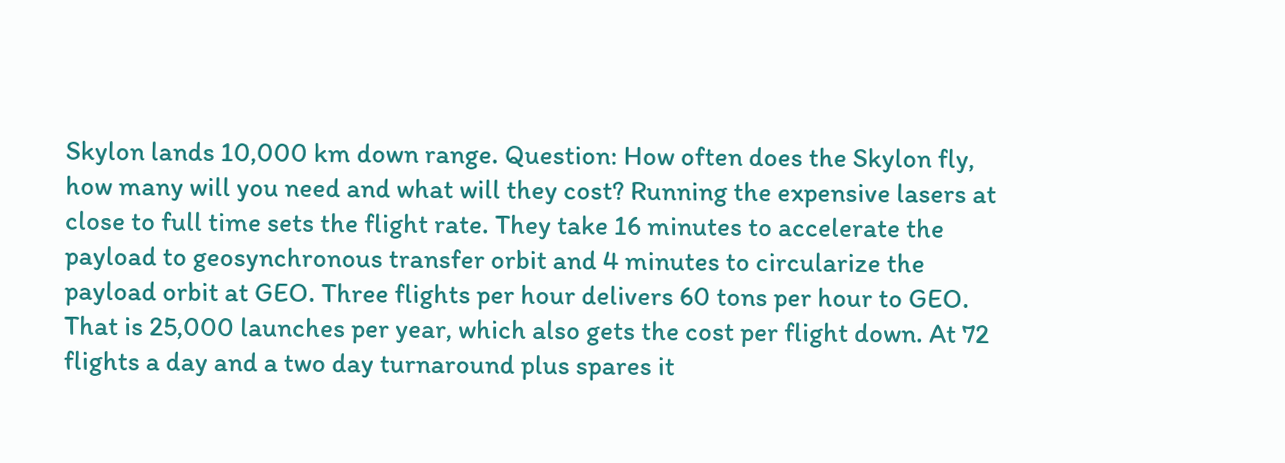Skylon lands 10,000 km down range. Question: How often does the Skylon fly, how many will you need and what will they cost? Running the expensive lasers at close to full time sets the flight rate. They take 16 minutes to accelerate the payload to geosynchronous transfer orbit and 4 minutes to circularize the payload orbit at GEO. Three flights per hour delivers 60 tons per hour to GEO. That is 25,000 launches per year, which also gets the cost per flight down. At 72 flights a day and a two day turnaround plus spares it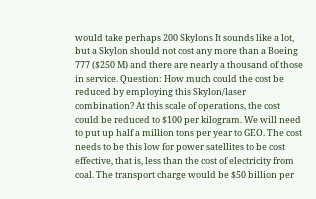would take perhaps 200 Skylons It sounds like a lot, but a Skylon should not cost any more than a Boeing 777 ($250 M) and there are nearly a thousand of those in service. Question: How much could the cost be reduced by employing this Skylon/laser combination? At this scale of operations, the cost could be reduced to $100 per kilogram. We will need to put up half a million tons per year to GEO. The cost needs to be this low for power satellites to be cost effective, that is, less than the cost of electricity from coal. The transport charge would be $50 billion per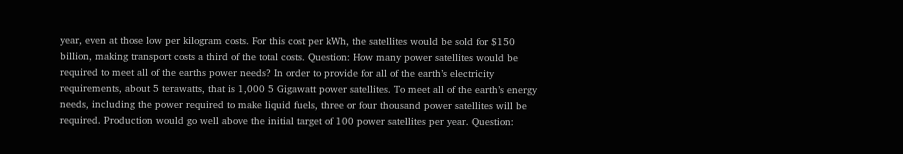year, even at those low per kilogram costs. For this cost per kWh, the satellites would be sold for $150 billion, making transport costs a third of the total costs. Question: How many power satellites would be required to meet all of the earths power needs? In order to provide for all of the earth’s electricity requirements, about 5 terawatts, that is 1,000 5 Gigawatt power satellites. To meet all of the earth’s energy needs, including the power required to make liquid fuels, three or four thousand power satellites will be required. Production would go well above the initial target of 100 power satellites per year. Question: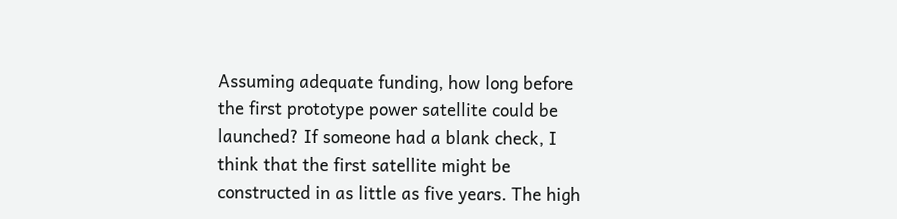Assuming adequate funding, how long before the first prototype power satellite could be launched? If someone had a blank check, I think that the first satellite might be constructed in as little as five years. The high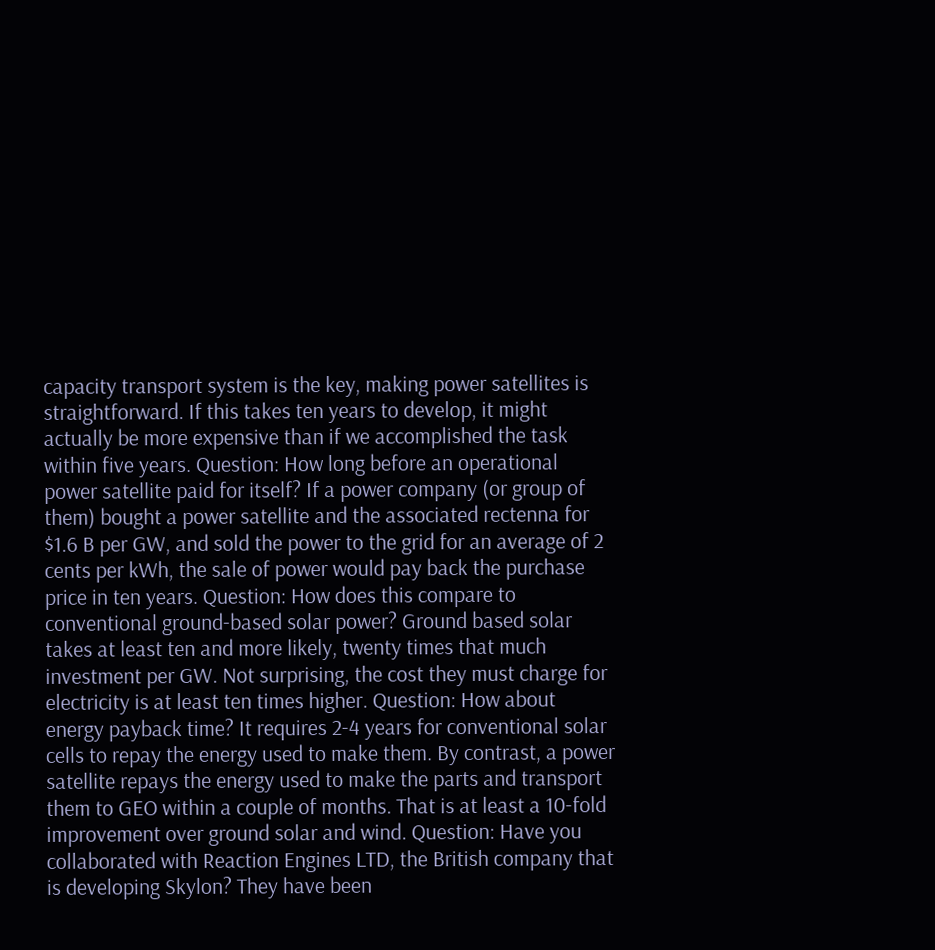capacity transport system is the key, making power satellites is straightforward. If this takes ten years to develop, it might actually be more expensive than if we accomplished the task within five years. Question: How long before an operational power satellite paid for itself? If a power company (or group of them) bought a power satellite and the associated rectenna for $1.6 B per GW, and sold the power to the grid for an average of 2 cents per kWh, the sale of power would pay back the purchase price in ten years. Question: How does this compare to conventional ground-based solar power? Ground based solar takes at least ten and more likely, twenty times that much investment per GW. Not surprising, the cost they must charge for electricity is at least ten times higher. Question: How about energy payback time? It requires 2-4 years for conventional solar cells to repay the energy used to make them. By contrast, a power satellite repays the energy used to make the parts and transport them to GEO within a couple of months. That is at least a 10-fold improvement over ground solar and wind. Question: Have you collaborated with Reaction Engines LTD, the British company that is developing Skylon? They have been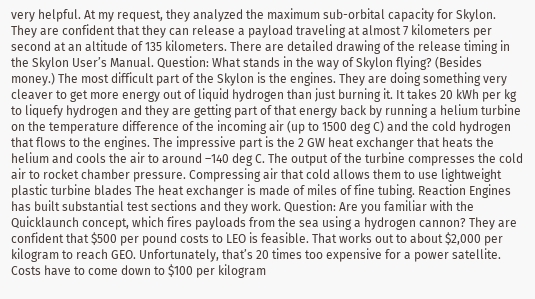very helpful. At my request, they analyzed the maximum sub-orbital capacity for Skylon. They are confident that they can release a payload traveling at almost 7 kilometers per second at an altitude of 135 kilometers. There are detailed drawing of the release timing in the Skylon User’s Manual. Question: What stands in the way of Skylon flying? (Besides money.) The most difficult part of the Skylon is the engines. They are doing something very cleaver to get more energy out of liquid hydrogen than just burning it. It takes 20 kWh per kg to liquefy hydrogen and they are getting part of that energy back by running a helium turbine on the temperature difference of the incoming air (up to 1500 deg C) and the cold hydrogen that flows to the engines. The impressive part is the 2 GW heat exchanger that heats the helium and cools the air to around –140 deg C. The output of the turbine compresses the cold air to rocket chamber pressure. Compressing air that cold allows them to use lightweight plastic turbine blades The heat exchanger is made of miles of fine tubing. Reaction Engines has built substantial test sections and they work. Question: Are you familiar with the Quicklaunch concept, which fires payloads from the sea using a hydrogen cannon? They are confident that $500 per pound costs to LEO is feasible. That works out to about $2,000 per kilogram to reach GEO. Unfortunately, that’s 20 times too expensive for a power satellite. Costs have to come down to $100 per kilogram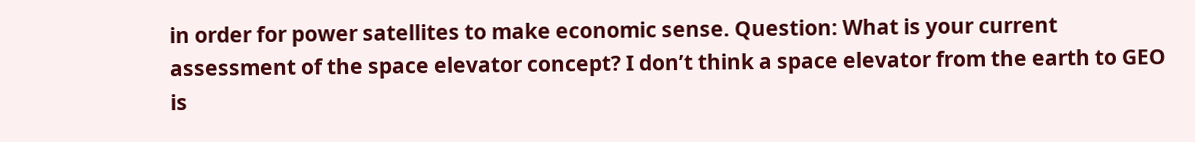in order for power satellites to make economic sense. Question: What is your current assessment of the space elevator concept? I don’t think a space elevator from the earth to GEO is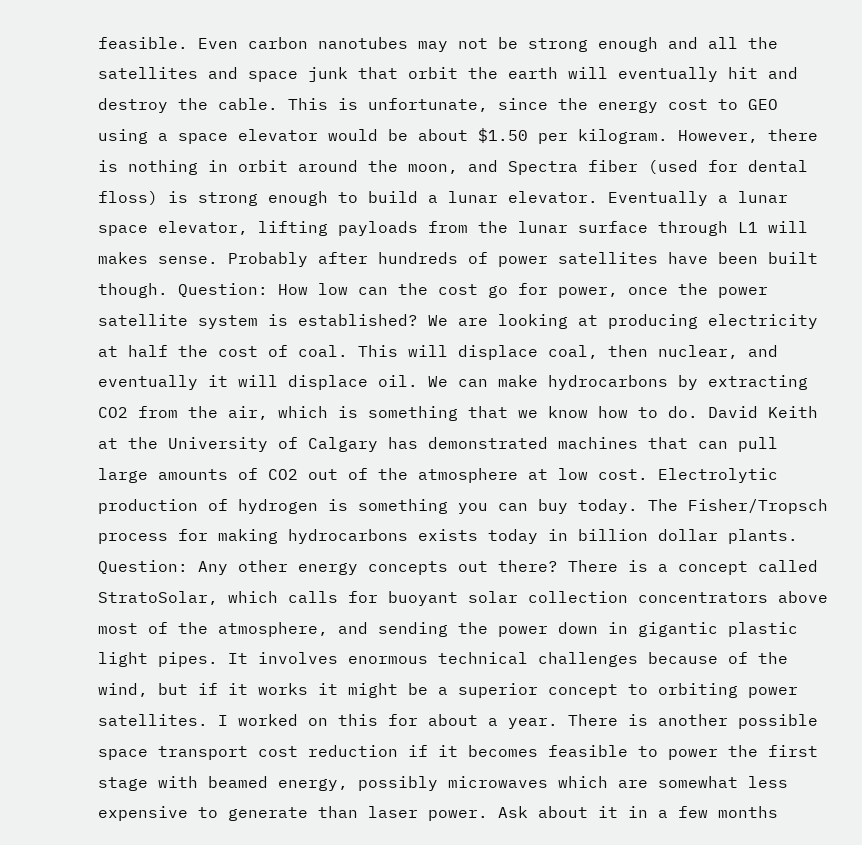feasible. Even carbon nanotubes may not be strong enough and all the satellites and space junk that orbit the earth will eventually hit and destroy the cable. This is unfortunate, since the energy cost to GEO using a space elevator would be about $1.50 per kilogram. However, there is nothing in orbit around the moon, and Spectra fiber (used for dental floss) is strong enough to build a lunar elevator. Eventually a lunar space elevator, lifting payloads from the lunar surface through L1 will makes sense. Probably after hundreds of power satellites have been built though. Question: How low can the cost go for power, once the power satellite system is established? We are looking at producing electricity at half the cost of coal. This will displace coal, then nuclear, and eventually it will displace oil. We can make hydrocarbons by extracting CO2 from the air, which is something that we know how to do. David Keith at the University of Calgary has demonstrated machines that can pull large amounts of CO2 out of the atmosphere at low cost. Electrolytic production of hydrogen is something you can buy today. The Fisher/Tropsch process for making hydrocarbons exists today in billion dollar plants. Question: Any other energy concepts out there? There is a concept called StratoSolar, which calls for buoyant solar collection concentrators above most of the atmosphere, and sending the power down in gigantic plastic light pipes. It involves enormous technical challenges because of the wind, but if it works it might be a superior concept to orbiting power satellites. I worked on this for about a year. There is another possible space transport cost reduction if it becomes feasible to power the first stage with beamed energy, possibly microwaves which are somewhat less expensive to generate than laser power. Ask about it in a few months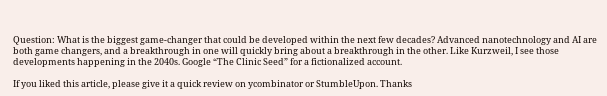Question: What is the biggest game-changer that could be developed within the next few decades? Advanced nanotechnology and AI are both game changers, and a breakthrough in one will quickly bring about a breakthrough in the other. Like Kurzweil, I see those developments happening in the 2040s. Google “The Clinic Seed” for a fictionalized account.

If you liked this article, please give it a quick review on ycombinator or StumbleUpon. Thanks